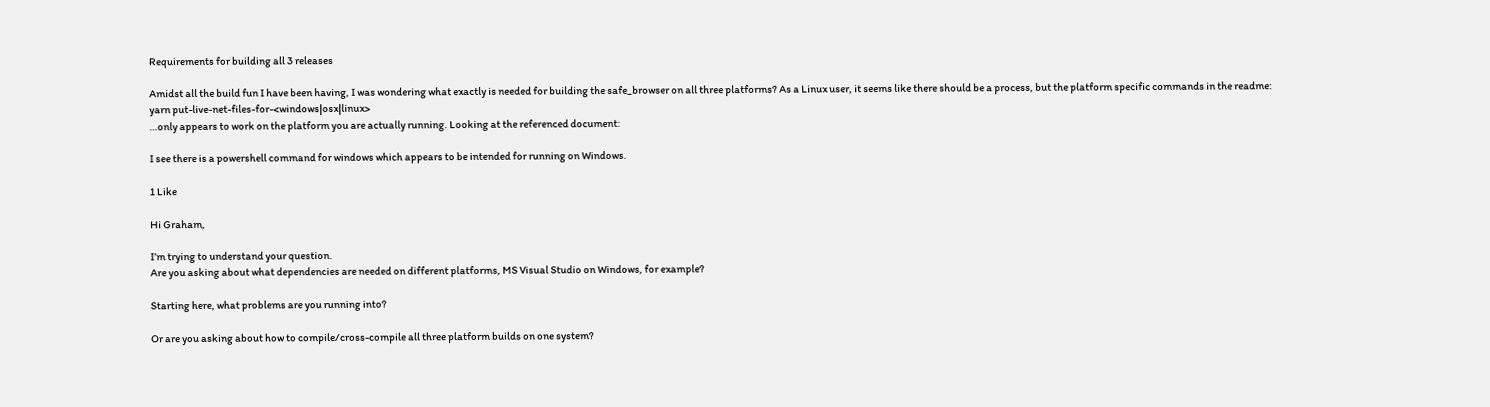Requirements for building all 3 releases

Amidst all the build fun I have been having, I was wondering what exactly is needed for building the safe_browser on all three platforms? As a Linux user, it seems like there should be a process, but the platform specific commands in the readme:
yarn put-live-net-files-for-<windows|osx|linux>
…only appears to work on the platform you are actually running. Looking at the referenced document:

I see there is a powershell command for windows which appears to be intended for running on Windows.

1 Like

Hi Graham,

I’m trying to understand your question.
Are you asking about what dependencies are needed on different platforms, MS Visual Studio on Windows, for example?

Starting here, what problems are you running into?

Or are you asking about how to compile/cross-compile all three platform builds on one system?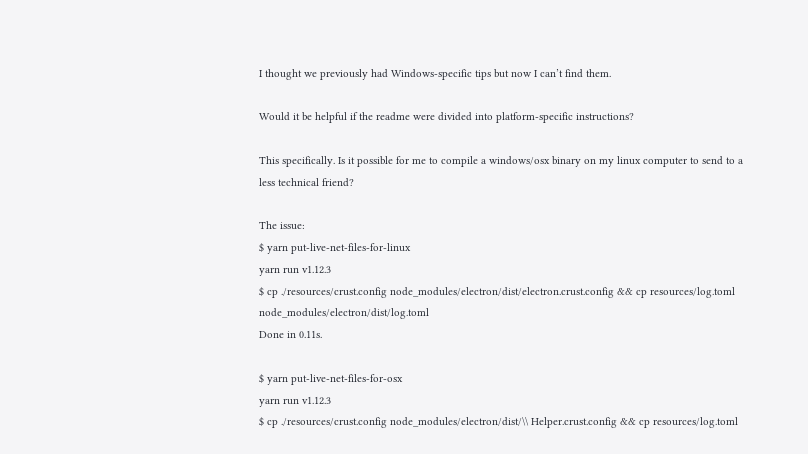I thought we previously had Windows-specific tips but now I can’t find them.

Would it be helpful if the readme were divided into platform-specific instructions?

This specifically. Is it possible for me to compile a windows/osx binary on my linux computer to send to a less technical friend?

The issue:
$ yarn put-live-net-files-for-linux
yarn run v1.12.3
$ cp ./resources/crust.config node_modules/electron/dist/electron.crust.config && cp resources/log.toml node_modules/electron/dist/log.toml
Done in 0.11s.

$ yarn put-live-net-files-for-osx
yarn run v1.12.3
$ cp ./resources/crust.config node_modules/electron/dist/\\ Helper.crust.config && cp resources/log.toml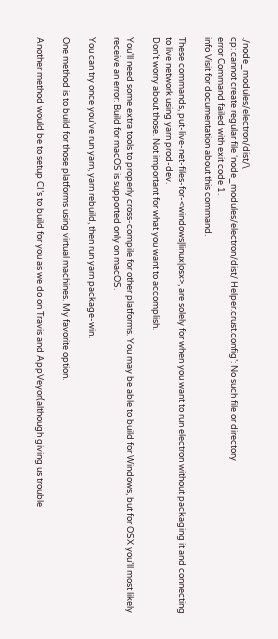./node_modules/electron/dist/\
cp: cannot create regular file ‘node_modules/electron/dist/ Helper.crust.config’: No such file or directory
error Command failed with exit code 1.
info Visit for documentation about this command.

These commands, put-live-net-files-for-<windows|linux|osx>, are solely for when you want to run electron without packaging it and connecting to live network using yarn prod-dev.
Don’t worry about those. Not important for what you want to accomplish.

You’ll need some extra tools to properly cross-compile for other platforms. You may be able to build for Windows, but for OSX you’ll most likely receive an error: Build for macOS is supported only on macOS.

You can try once you’ve run yarn, yarn rebuild, then run yarn package-win.

One method is to build for those platforms using virtual machines. My favorite option.

Another method would be to setup CI’s to build for you as we do on Travis and AppVeyor(although giving us trouble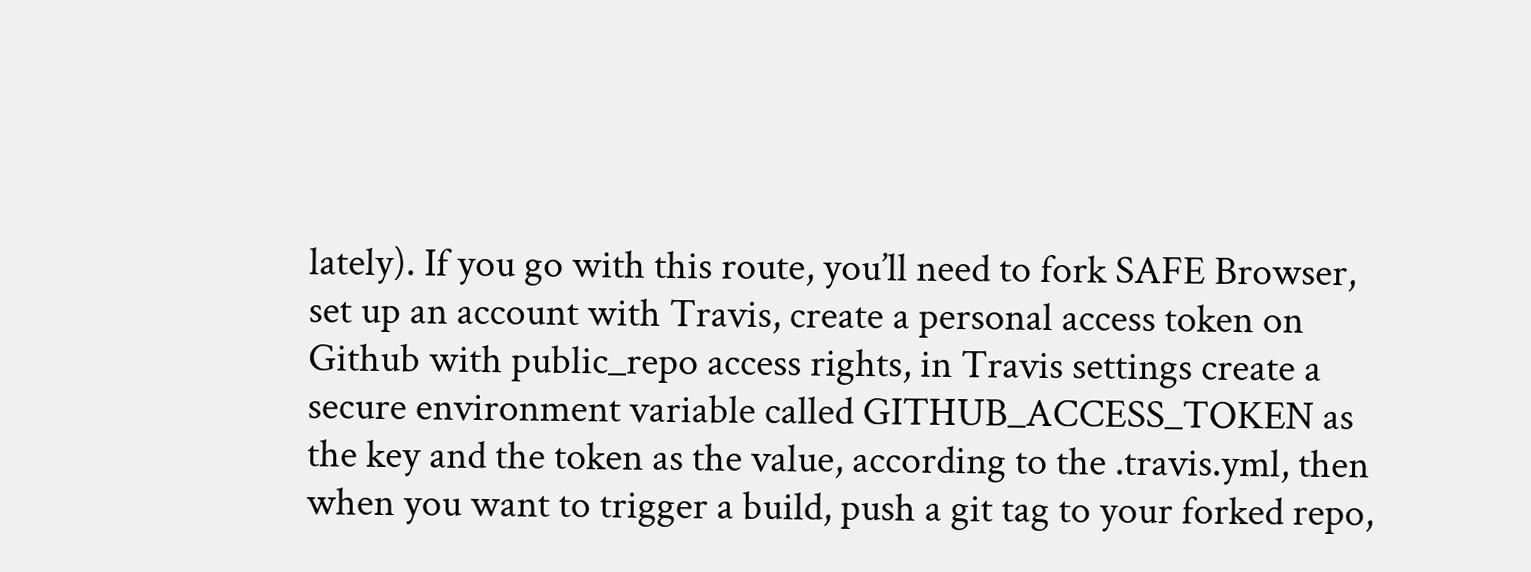lately). If you go with this route, you’ll need to fork SAFE Browser, set up an account with Travis, create a personal access token on Github with public_repo access rights, in Travis settings create a secure environment variable called GITHUB_ACCESS_TOKEN as the key and the token as the value, according to the .travis.yml, then when you want to trigger a build, push a git tag to your forked repo,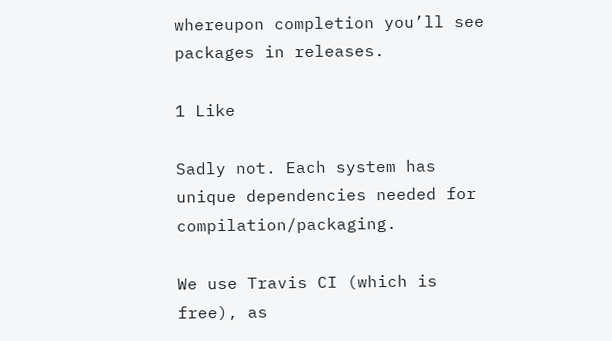whereupon completion you’ll see packages in releases.

1 Like

Sadly not. Each system has unique dependencies needed for compilation/packaging.

We use Travis CI (which is free), as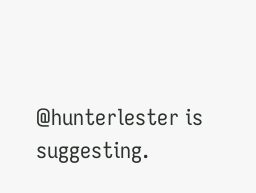@hunterlester is suggesting.